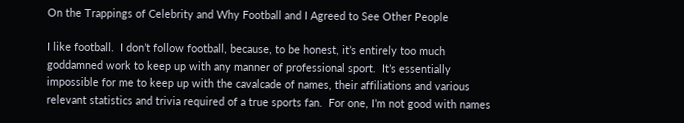On the Trappings of Celebrity and Why Football and I Agreed to See Other People

I like football.  I don’t follow football, because, to be honest, it’s entirely too much goddamned work to keep up with any manner of professional sport.  It’s essentially impossible for me to keep up with the cavalcade of names, their affiliations and various relevant statistics and trivia required of a true sports fan.  For one, I’m not good with names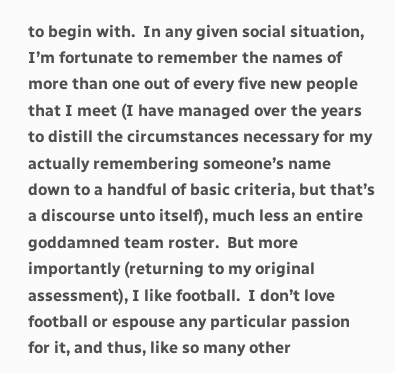to begin with.  In any given social situation, I’m fortunate to remember the names of more than one out of every five new people that I meet (I have managed over the years to distill the circumstances necessary for my actually remembering someone’s name down to a handful of basic criteria, but that’s a discourse unto itself), much less an entire goddamned team roster.  But more importantly (returning to my original assessment), I like football.  I don’t love football or espouse any particular passion for it, and thus, like so many other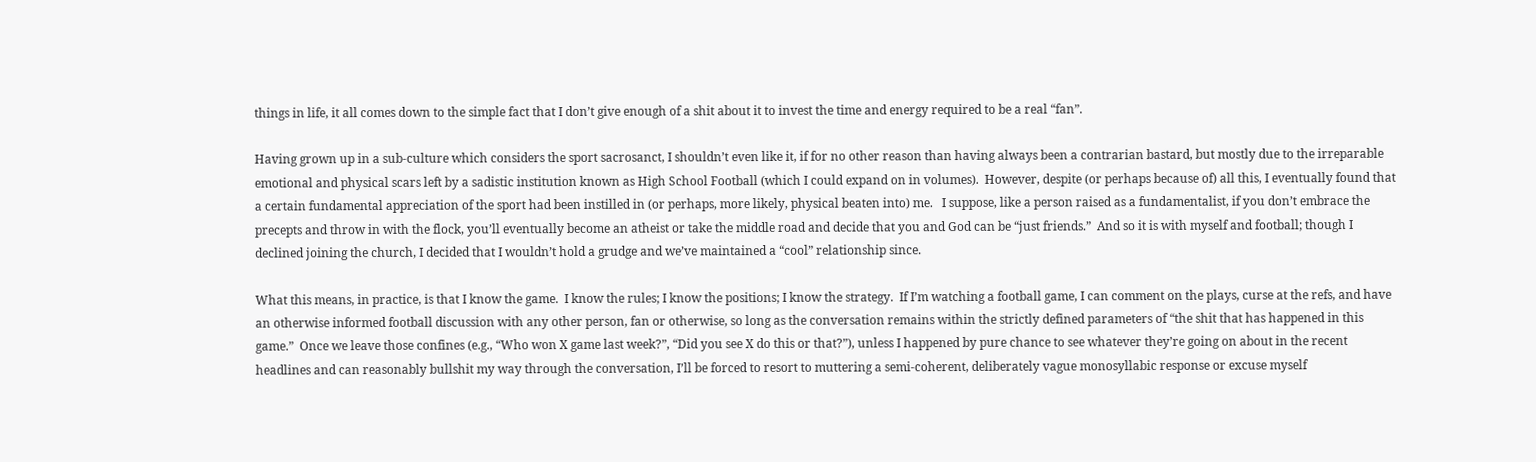things in life, it all comes down to the simple fact that I don’t give enough of a shit about it to invest the time and energy required to be a real “fan”.

Having grown up in a sub-culture which considers the sport sacrosanct, I shouldn’t even like it, if for no other reason than having always been a contrarian bastard, but mostly due to the irreparable emotional and physical scars left by a sadistic institution known as High School Football (which I could expand on in volumes).  However, despite (or perhaps because of) all this, I eventually found that a certain fundamental appreciation of the sport had been instilled in (or perhaps, more likely, physical beaten into) me.   I suppose, like a person raised as a fundamentalist, if you don’t embrace the precepts and throw in with the flock, you’ll eventually become an atheist or take the middle road and decide that you and God can be “just friends.”  And so it is with myself and football; though I declined joining the church, I decided that I wouldn’t hold a grudge and we’ve maintained a “cool” relationship since.

What this means, in practice, is that I know the game.  I know the rules; I know the positions; I know the strategy.  If I’m watching a football game, I can comment on the plays, curse at the refs, and have an otherwise informed football discussion with any other person, fan or otherwise, so long as the conversation remains within the strictly defined parameters of “the shit that has happened in this game.”  Once we leave those confines (e.g., “Who won X game last week?”, “Did you see X do this or that?”), unless I happened by pure chance to see whatever they’re going on about in the recent headlines and can reasonably bullshit my way through the conversation, I’ll be forced to resort to muttering a semi-coherent, deliberately vague monosyllabic response or excuse myself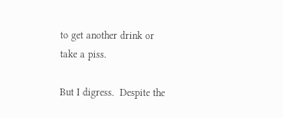to get another drink or take a piss.

But I digress.  Despite the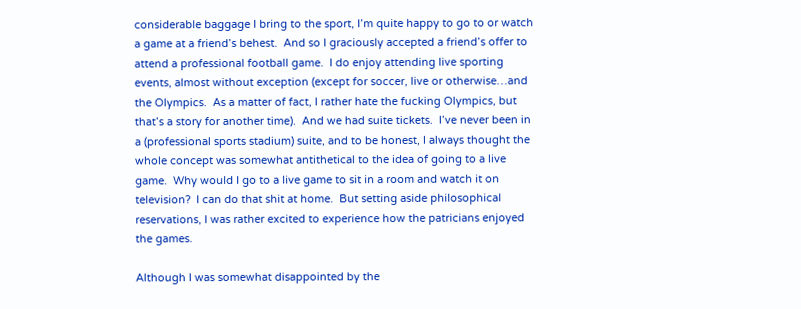considerable baggage I bring to the sport, I’m quite happy to go to or watch a game at a friend’s behest.  And so I graciously accepted a friend’s offer to attend a professional football game.  I do enjoy attending live sporting events, almost without exception (except for soccer, live or otherwise…and the Olympics.  As a matter of fact, I rather hate the fucking Olympics, but that’s a story for another time).  And we had suite tickets.  I’ve never been in a (professional sports stadium) suite, and to be honest, I always thought the whole concept was somewhat antithetical to the idea of going to a live game.  Why would I go to a live game to sit in a room and watch it on television?  I can do that shit at home.  But setting aside philosophical reservations, I was rather excited to experience how the patricians enjoyed the games.

Although I was somewhat disappointed by the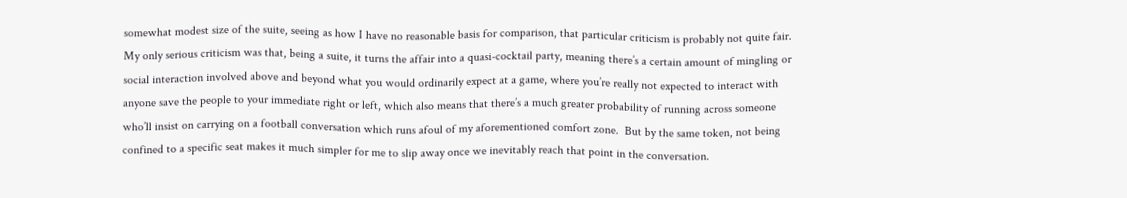somewhat modest size of the suite, seeing as how I have no reasonable basis for comparison, that particular criticism is probably not quite fair.  My only serious criticism was that, being a suite, it turns the affair into a quasi-cocktail party, meaning there’s a certain amount of mingling or social interaction involved above and beyond what you would ordinarily expect at a game, where you’re really not expected to interact with anyone save the people to your immediate right or left, which also means that there’s a much greater probability of running across someone who’ll insist on carrying on a football conversation which runs afoul of my aforementioned comfort zone.  But by the same token, not being confined to a specific seat makes it much simpler for me to slip away once we inevitably reach that point in the conversation.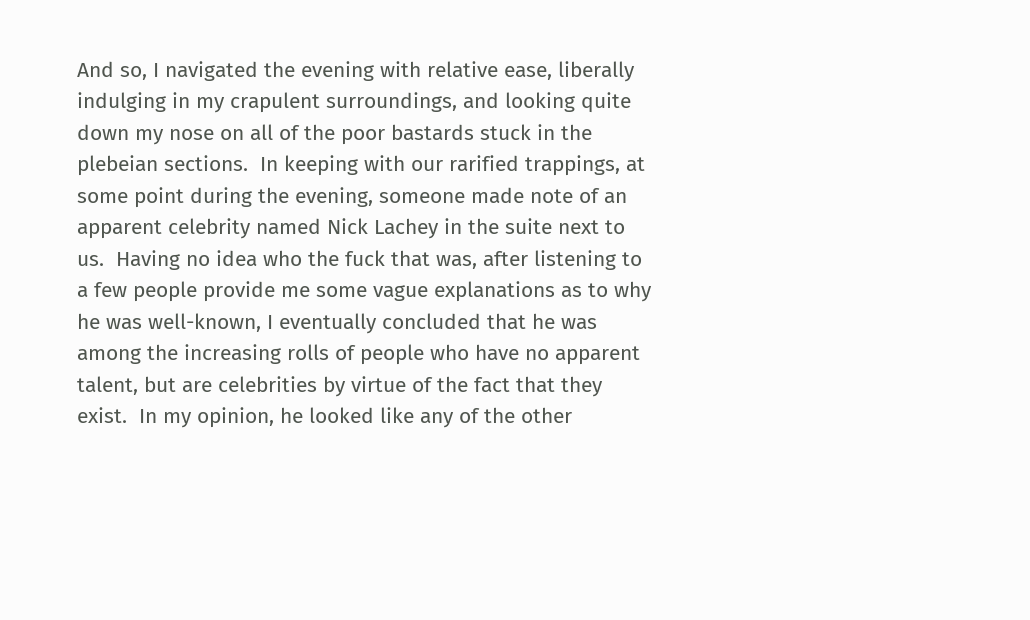And so, I navigated the evening with relative ease, liberally indulging in my crapulent surroundings, and looking quite down my nose on all of the poor bastards stuck in the plebeian sections.  In keeping with our rarified trappings, at some point during the evening, someone made note of an apparent celebrity named Nick Lachey in the suite next to us.  Having no idea who the fuck that was, after listening to a few people provide me some vague explanations as to why he was well-known, I eventually concluded that he was among the increasing rolls of people who have no apparent talent, but are celebrities by virtue of the fact that they exist.  In my opinion, he looked like any of the other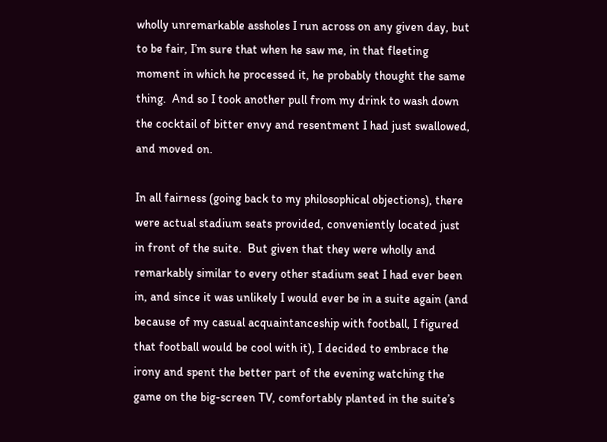wholly unremarkable assholes I run across on any given day, but to be fair, I’m sure that when he saw me, in that fleeting moment in which he processed it, he probably thought the same thing.  And so I took another pull from my drink to wash down the cocktail of bitter envy and resentment I had just swallowed, and moved on.

In all fairness (going back to my philosophical objections), there were actual stadium seats provided, conveniently located just in front of the suite.  But given that they were wholly and remarkably similar to every other stadium seat I had ever been in, and since it was unlikely I would ever be in a suite again (and because of my casual acquaintanceship with football, I figured that football would be cool with it), I decided to embrace the irony and spent the better part of the evening watching the game on the big-screen TV, comfortably planted in the suite’s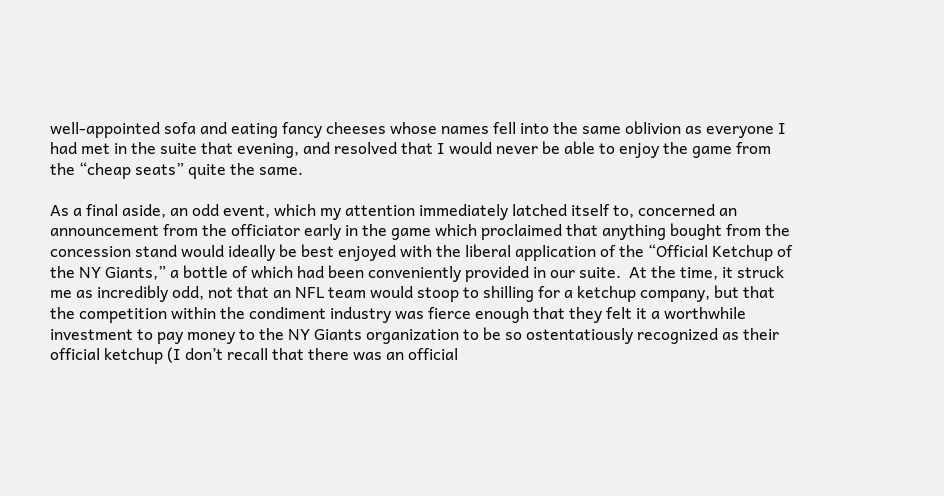well-appointed sofa and eating fancy cheeses whose names fell into the same oblivion as everyone I had met in the suite that evening, and resolved that I would never be able to enjoy the game from the “cheap seats” quite the same.

As a final aside, an odd event, which my attention immediately latched itself to, concerned an announcement from the officiator early in the game which proclaimed that anything bought from the concession stand would ideally be best enjoyed with the liberal application of the “Official Ketchup of the NY Giants,” a bottle of which had been conveniently provided in our suite.  At the time, it struck me as incredibly odd, not that an NFL team would stoop to shilling for a ketchup company, but that the competition within the condiment industry was fierce enough that they felt it a worthwhile investment to pay money to the NY Giants organization to be so ostentatiously recognized as their official ketchup (I don’t recall that there was an official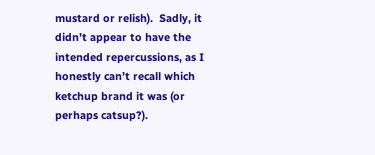mustard or relish).  Sadly, it didn’t appear to have the intended repercussions, as I honestly can’t recall which ketchup brand it was (or perhaps catsup?).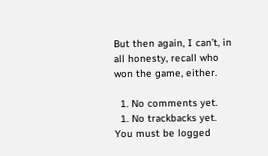But then again, I can’t, in all honesty, recall who won the game, either.

  1. No comments yet.
  1. No trackbacks yet.
You must be logged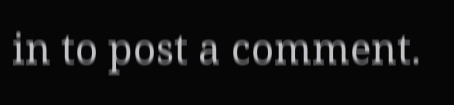in to post a comment.